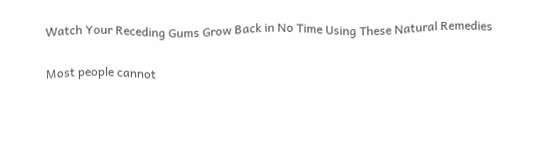Watch Your Receding Gums Grow Back in No Time Using These Natural Remedies

Most people cannot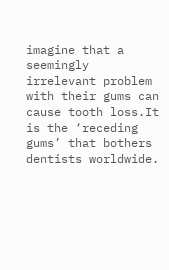imagine that a seemingly irrelevant problem with their gums can cause tooth loss.It is the ‘receding gums’ that bothers dentists worldwide.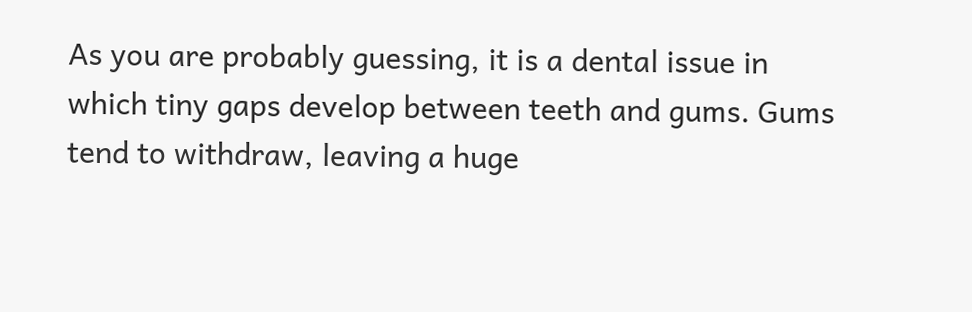As you are probably guessing, it is a dental issue in which tiny gaps develop between teeth and gums. Gums tend to withdraw, leaving a huge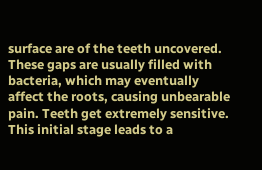surface are of the teeth uncovered. These gaps are usually filled with bacteria, which may eventually affect the roots, causing unbearable pain. Teeth get extremely sensitive. This initial stage leads to a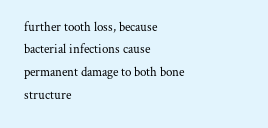further tooth loss, because bacterial infections cause permanent damage to both bone structure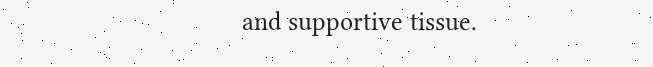and supportive tissue.